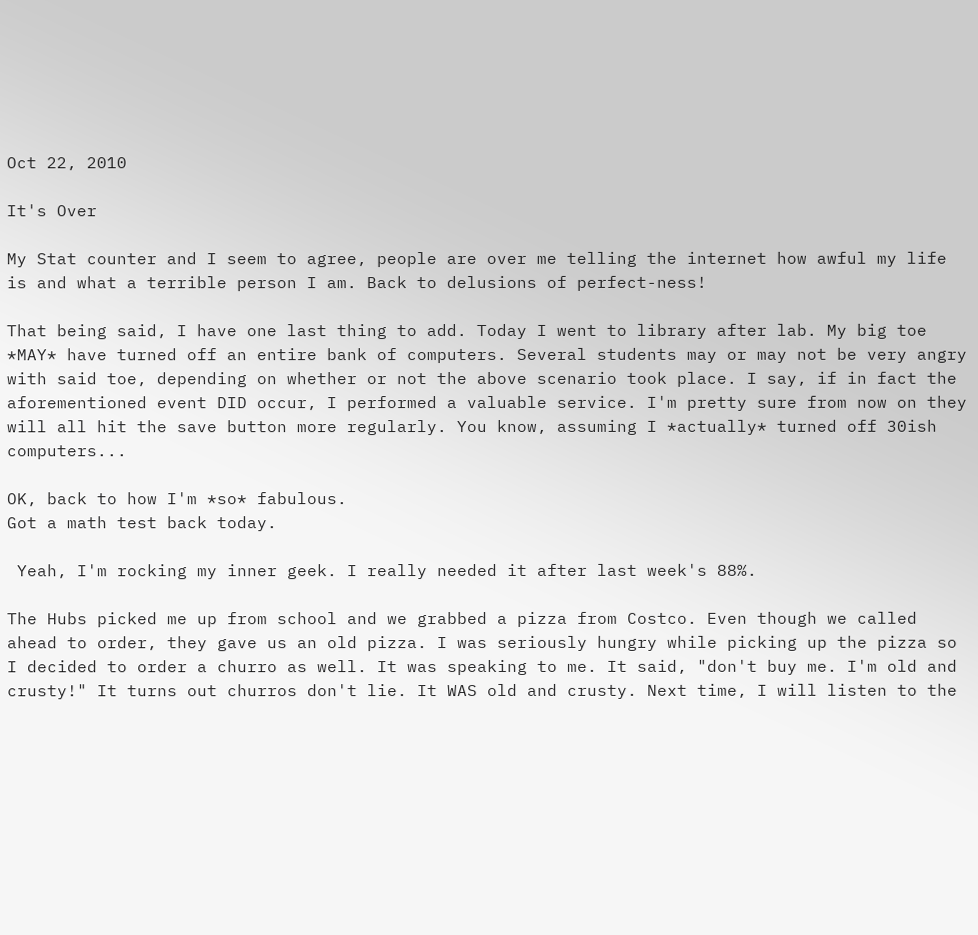Oct 22, 2010

It's Over

My Stat counter and I seem to agree, people are over me telling the internet how awful my life is and what a terrible person I am. Back to delusions of perfect-ness!

That being said, I have one last thing to add. Today I went to library after lab. My big toe *MAY* have turned off an entire bank of computers. Several students may or may not be very angry with said toe, depending on whether or not the above scenario took place. I say, if in fact the aforementioned event DID occur, I performed a valuable service. I'm pretty sure from now on they will all hit the save button more regularly. You know, assuming I *actually* turned off 30ish computers...

OK, back to how I'm *so* fabulous.
Got a math test back today.

 Yeah, I'm rocking my inner geek. I really needed it after last week's 88%.

The Hubs picked me up from school and we grabbed a pizza from Costco. Even though we called ahead to order, they gave us an old pizza. I was seriously hungry while picking up the pizza so I decided to order a churro as well. It was speaking to me. It said, "don't buy me. I'm old and crusty!" It turns out churros don't lie. It WAS old and crusty. Next time, I will listen to the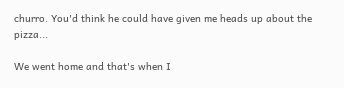churro. You'd think he could have given me heads up about the pizza...

We went home and that's when I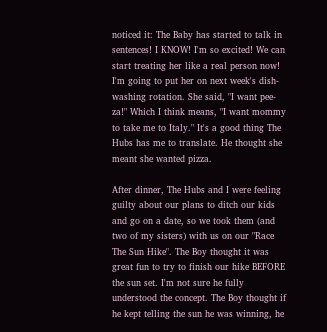noticed it: The Baby has started to talk in sentences! I KNOW! I'm so excited! We can start treating her like a real person now! I'm going to put her on next week's dish-washing rotation. She said, "I want pee-za!" Which I think means, "I want mommy to take me to Italy." It's a good thing The Hubs has me to translate. He thought she meant she wanted pizza.

After dinner, The Hubs and I were feeling guilty about our plans to ditch our kids and go on a date, so we took them (and two of my sisters) with us on our "Race The Sun Hike". The Boy thought it was great fun to try to finish our hike BEFORE the sun set. I'm not sure he fully understood the concept. The Boy thought if he kept telling the sun he was winning, he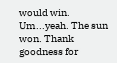would win. Um...yeah. The sun won. Thank goodness for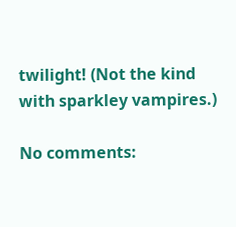twilight! (Not the kind with sparkley vampires.)

No comments: